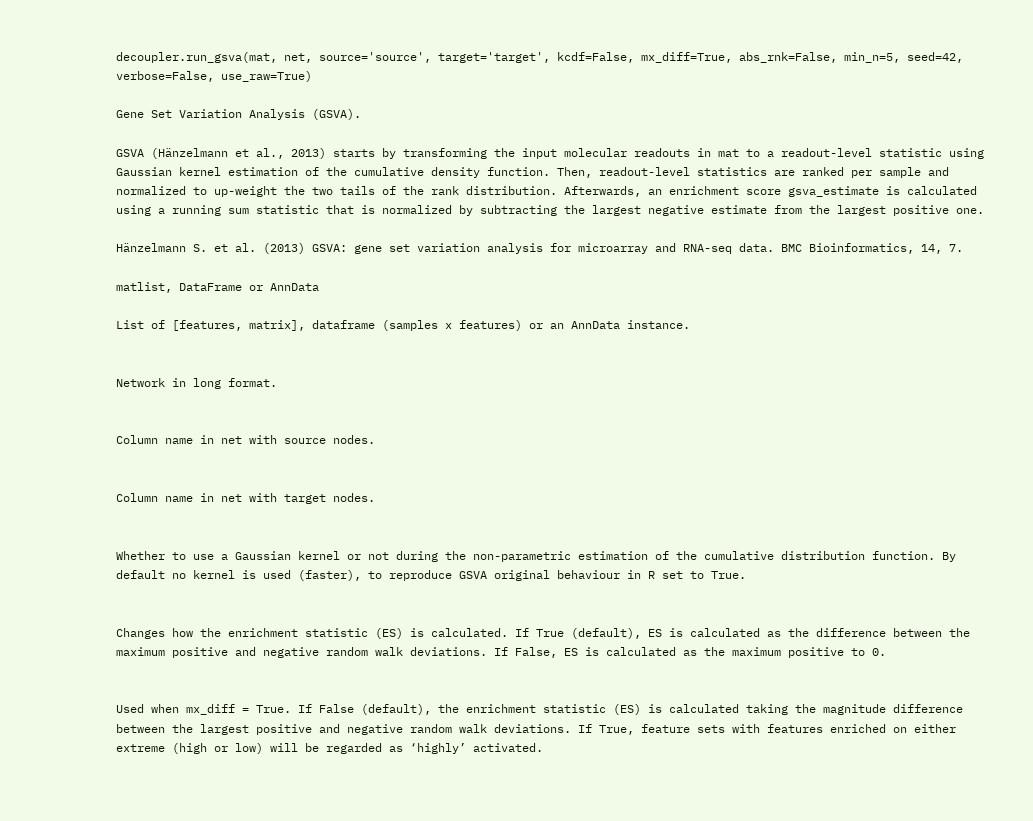decoupler.run_gsva(mat, net, source='source', target='target', kcdf=False, mx_diff=True, abs_rnk=False, min_n=5, seed=42, verbose=False, use_raw=True)

Gene Set Variation Analysis (GSVA).

GSVA (Hänzelmann et al., 2013) starts by transforming the input molecular readouts in mat to a readout-level statistic using Gaussian kernel estimation of the cumulative density function. Then, readout-level statistics are ranked per sample and normalized to up-weight the two tails of the rank distribution. Afterwards, an enrichment score gsva_estimate is calculated using a running sum statistic that is normalized by subtracting the largest negative estimate from the largest positive one.

Hänzelmann S. et al. (2013) GSVA: gene set variation analysis for microarray and RNA-seq data. BMC Bioinformatics, 14, 7.

matlist, DataFrame or AnnData

List of [features, matrix], dataframe (samples x features) or an AnnData instance.


Network in long format.


Column name in net with source nodes.


Column name in net with target nodes.


Whether to use a Gaussian kernel or not during the non-parametric estimation of the cumulative distribution function. By default no kernel is used (faster), to reproduce GSVA original behaviour in R set to True.


Changes how the enrichment statistic (ES) is calculated. If True (default), ES is calculated as the difference between the maximum positive and negative random walk deviations. If False, ES is calculated as the maximum positive to 0.


Used when mx_diff = True. If False (default), the enrichment statistic (ES) is calculated taking the magnitude difference between the largest positive and negative random walk deviations. If True, feature sets with features enriched on either extreme (high or low) will be regarded as ‘highly’ activated.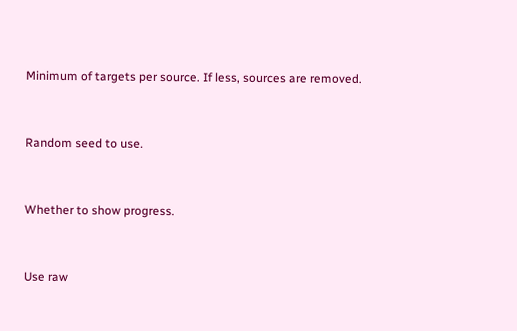Minimum of targets per source. If less, sources are removed.


Random seed to use.


Whether to show progress.


Use raw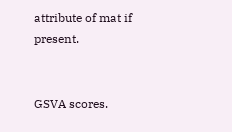attribute of mat if present.


GSVA scores.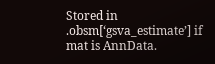Stored in .obsm[‘gsva_estimate’] if mat is AnnData.